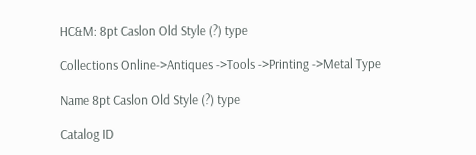HC&M: 8pt Caslon Old Style (?) type

Collections Online->Antiques ->Tools ->Printing ->Metal Type

Name 8pt Caslon Old Style (?) type

Catalog ID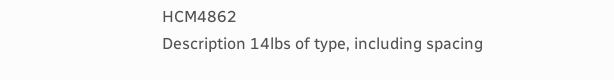HCM4862
Description 14lbs of type, including spacing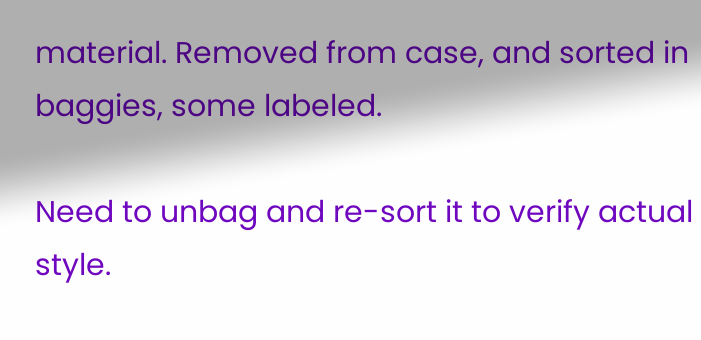material. Removed from case, and sorted in baggies, some labeled.

Need to unbag and re-sort it to verify actual style.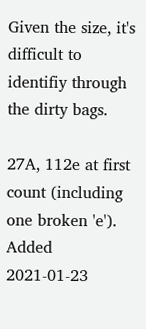Given the size, it's difficult to identifiy through the dirty bags.

27A, 112e at first count (including one broken 'e').
Added 2021-01-23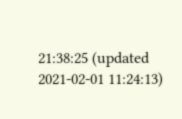21:38:25 (updated 2021-02-01 11:24:13)